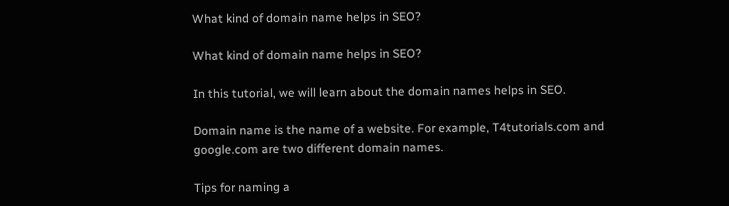What kind of domain name helps in SEO?

What kind of domain name helps in SEO?

In this tutorial, we will learn about the domain names helps in SEO.

Domain name is the name of a website. For example, T4tutorials.com and google.com are two different domain names.

Tips for naming a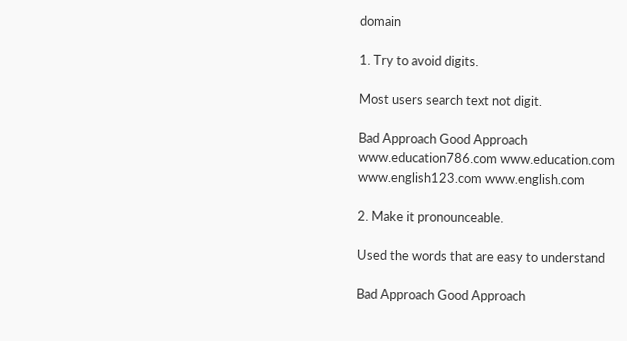domain

1. Try to avoid digits.

Most users search text not digit.

Bad Approach Good Approach
www.education786.com www.education.com
www.english123.com www.english.com

2. Make it pronounceable.

Used the words that are easy to understand

Bad Approach Good Approach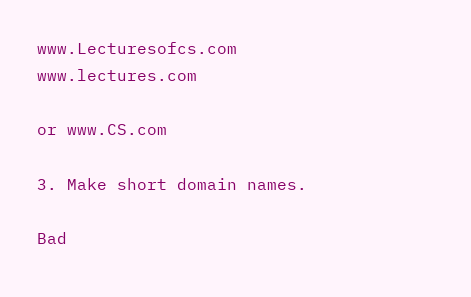www.Lecturesofcs.com www.lectures.com

or www.CS.com

3. Make short domain names.

Bad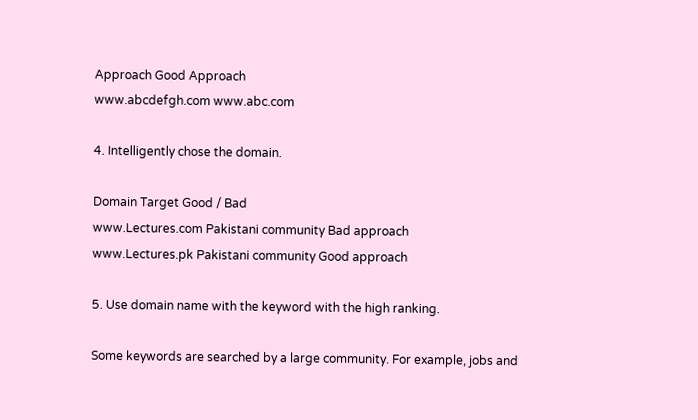Approach Good Approach
www.abcdefgh.com www.abc.com

4. Intelligently chose the domain.

Domain Target Good / Bad
www.Lectures.com Pakistani community Bad approach
www.Lectures.pk Pakistani community Good approach

5. Use domain name with the keyword with the high ranking.

Some keywords are searched by a large community. For example, jobs and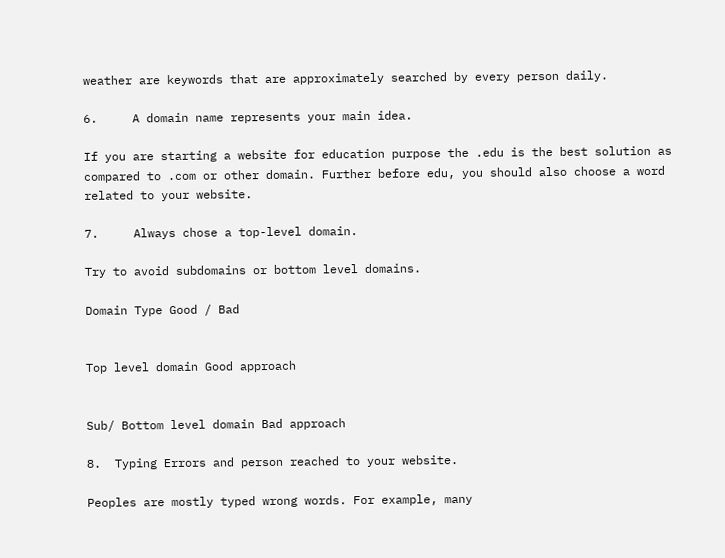weather are keywords that are approximately searched by every person daily.

6.     A domain name represents your main idea.

If you are starting a website for education purpose the .edu is the best solution as compared to .com or other domain. Further before edu, you should also choose a word related to your website.

7.     Always chose a top-level domain.

Try to avoid subdomains or bottom level domains.

Domain Type Good / Bad


Top level domain Good approach


Sub/ Bottom level domain Bad approach

8.  Typing Errors and person reached to your website.

Peoples are mostly typed wrong words. For example, many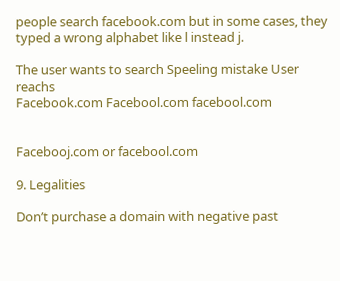people search facebook.com but in some cases, they typed a wrong alphabet like l instead j.

The user wants to search Speeling mistake User reachs
Facebook.com Facebool.com facebool.com


Facebooj.com or facebool.com

9. Legalities

Don’t purchase a domain with negative past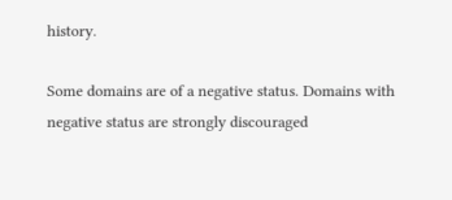history.

Some domains are of a negative status. Domains with negative status are strongly discouraged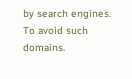by search engines. To avoid such domains.